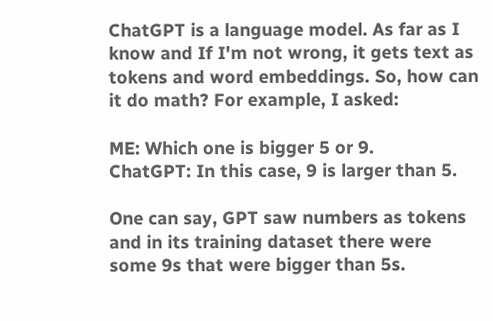ChatGPT is a language model. As far as I know and If I'm not wrong, it gets text as tokens and word embeddings. So, how can it do math? For example, I asked:

ME: Which one is bigger 5 or 9.
ChatGPT: In this case, 9 is larger than 5.

One can say, GPT saw numbers as tokens and in its training dataset there were some 9s that were bigger than 5s.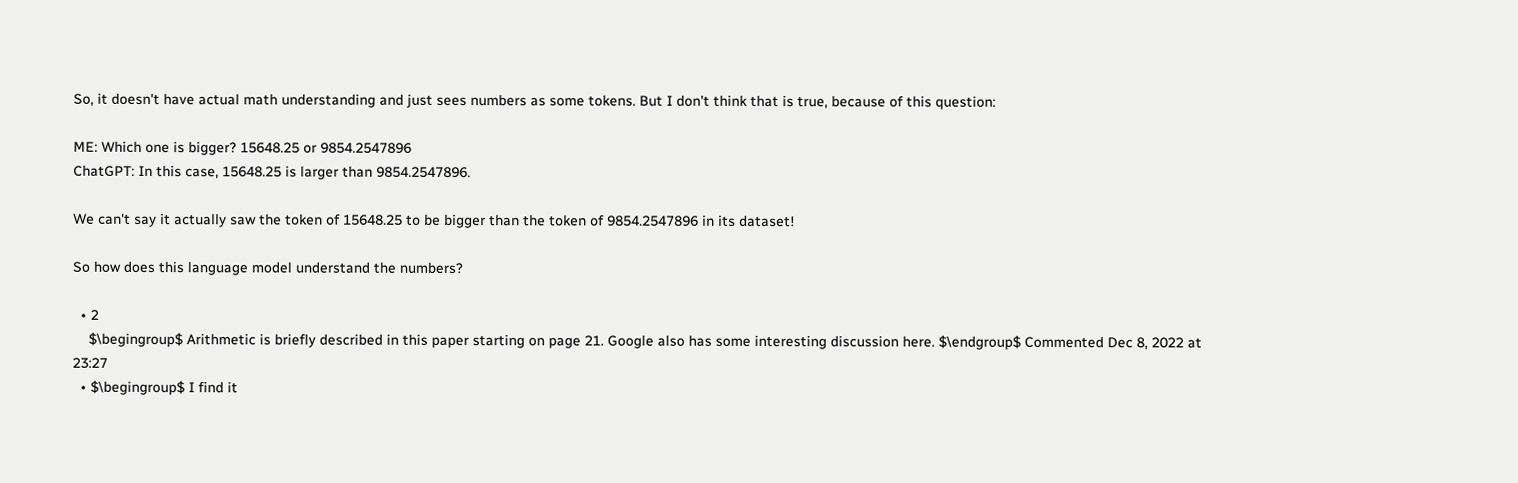So, it doesn't have actual math understanding and just sees numbers as some tokens. But I don't think that is true, because of this question:

ME: Which one is bigger? 15648.25 or 9854.2547896
ChatGPT: In this case, 15648.25 is larger than 9854.2547896.

We can't say it actually saw the token of 15648.25 to be bigger than the token of 9854.2547896 in its dataset!

So how does this language model understand the numbers?

  • 2
    $\begingroup$ Arithmetic is briefly described in this paper starting on page 21. Google also has some interesting discussion here. $\endgroup$ Commented Dec 8, 2022 at 23:27
  • $\begingroup$ I find it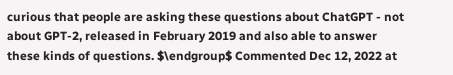curious that people are asking these questions about ChatGPT - not about GPT-2, released in February 2019 and also able to answer these kinds of questions. $\endgroup$ Commented Dec 12, 2022 at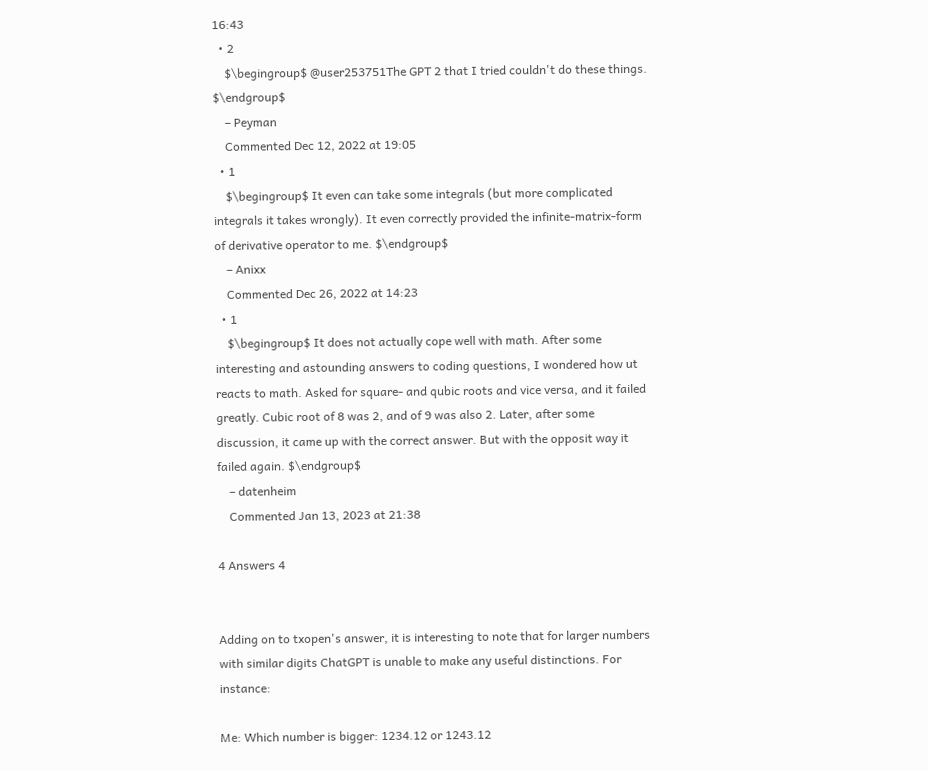16:43
  • 2
    $\begingroup$ @user253751The GPT 2 that I tried couldn't do these things. $\endgroup$
    – Peyman
    Commented Dec 12, 2022 at 19:05
  • 1
    $\begingroup$ It even can take some integrals (but more complicated integrals it takes wrongly). It even correctly provided the infinite-matrix-form of derivative operator to me. $\endgroup$
    – Anixx
    Commented Dec 26, 2022 at 14:23
  • 1
    $\begingroup$ It does not actually cope well with math. After some interesting and astounding answers to coding questions, I wondered how ut reacts to math. Asked for square- and qubic roots and vice versa, and it failed greatly. Cubic root of 8 was 2, and of 9 was also 2. Later, after some discussion, it came up with the correct answer. But with the opposit way it failed again. $\endgroup$
    – datenheim
    Commented Jan 13, 2023 at 21:38

4 Answers 4


Adding on to txopen's answer, it is interesting to note that for larger numbers with similar digits ChatGPT is unable to make any useful distinctions. For instance:

Me: Which number is bigger: 1234.12 or 1243.12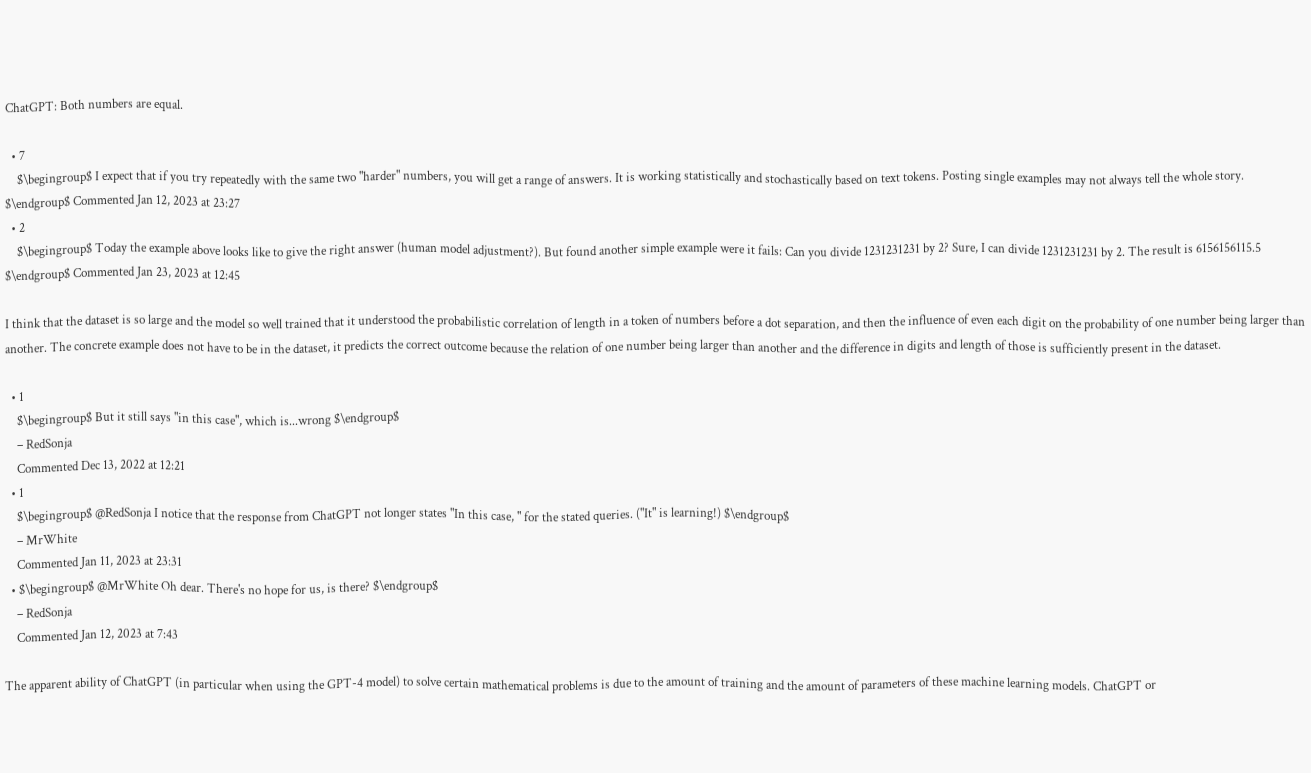ChatGPT: Both numbers are equal.

  • 7
    $\begingroup$ I expect that if you try repeatedly with the same two "harder" numbers, you will get a range of answers. It is working statistically and stochastically based on text tokens. Posting single examples may not always tell the whole story. $\endgroup$ Commented Jan 12, 2023 at 23:27
  • 2
    $\begingroup$ Today the example above looks like to give the right answer (human model adjustment?). But found another simple example were it fails: Can you divide 1231231231 by 2? Sure, I can divide 1231231231 by 2. The result is 6156156115.5 $\endgroup$ Commented Jan 23, 2023 at 12:45

I think that the dataset is so large and the model so well trained that it understood the probabilistic correlation of length in a token of numbers before a dot separation, and then the influence of even each digit on the probability of one number being larger than another. The concrete example does not have to be in the dataset, it predicts the correct outcome because the relation of one number being larger than another and the difference in digits and length of those is sufficiently present in the dataset.

  • 1
    $\begingroup$ But it still says "in this case", which is...wrong $\endgroup$
    – RedSonja
    Commented Dec 13, 2022 at 12:21
  • 1
    $\begingroup$ @RedSonja I notice that the response from ChatGPT not longer states "In this case, " for the stated queries. ("It" is learning!) $\endgroup$
    – MrWhite
    Commented Jan 11, 2023 at 23:31
  • $\begingroup$ @MrWhite Oh dear. There's no hope for us, is there? $\endgroup$
    – RedSonja
    Commented Jan 12, 2023 at 7:43

The apparent ability of ChatGPT (in particular when using the GPT-4 model) to solve certain mathematical problems is due to the amount of training and the amount of parameters of these machine learning models. ChatGPT or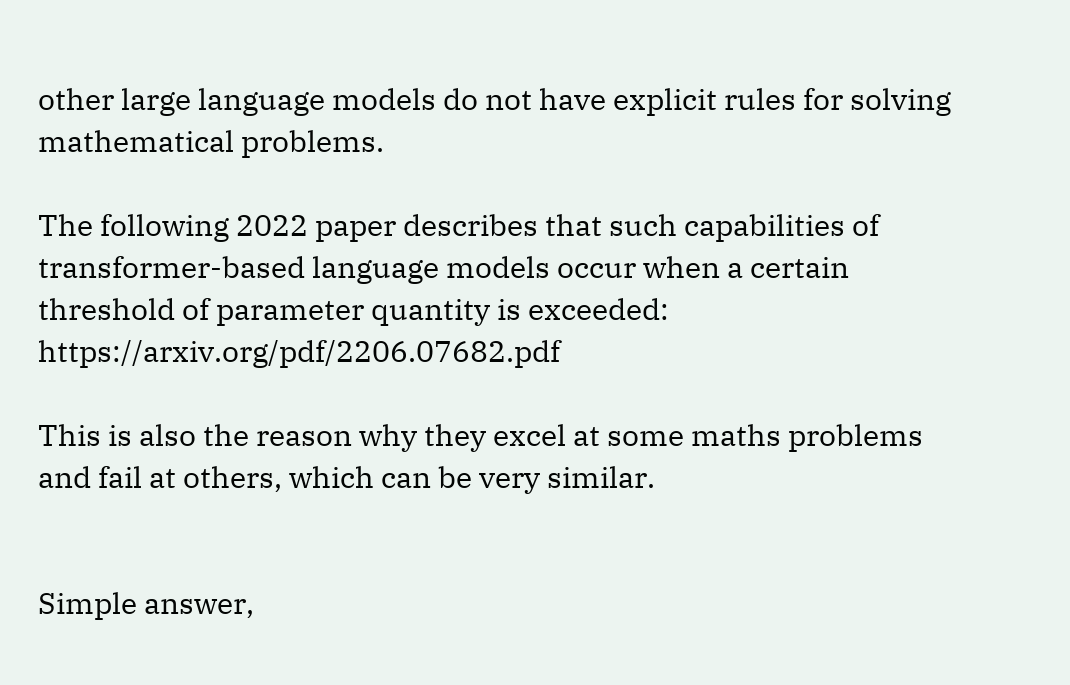other large language models do not have explicit rules for solving mathematical problems.

The following 2022 paper describes that such capabilities of transformer-based language models occur when a certain threshold of parameter quantity is exceeded: https://arxiv.org/pdf/2206.07682.pdf

This is also the reason why they excel at some maths problems and fail at others, which can be very similar.


Simple answer,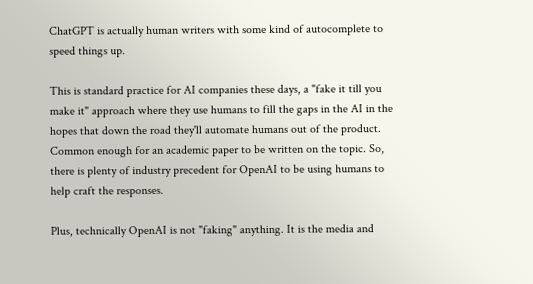ChatGPT is actually human writers with some kind of autocomplete to speed things up.

This is standard practice for AI companies these days, a "fake it till you make it" approach where they use humans to fill the gaps in the AI in the hopes that down the road they'll automate humans out of the product. Common enough for an academic paper to be written on the topic. So, there is plenty of industry precedent for OpenAI to be using humans to help craft the responses.

Plus, technically OpenAI is not "faking" anything. It is the media and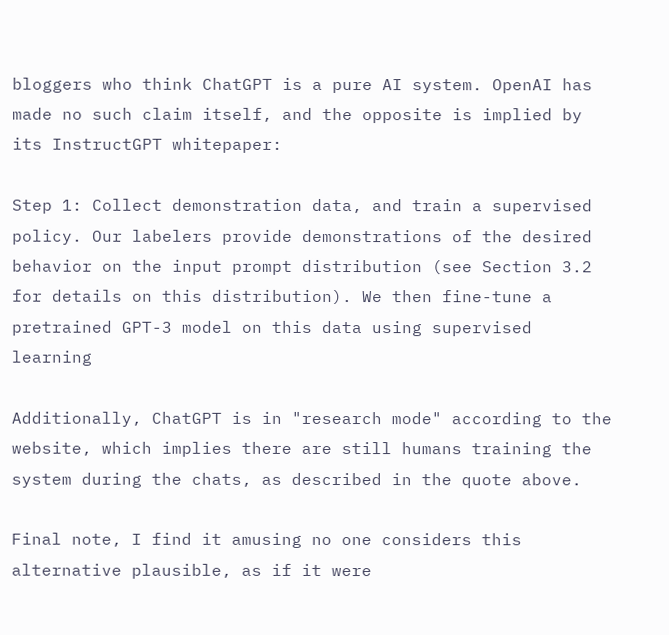bloggers who think ChatGPT is a pure AI system. OpenAI has made no such claim itself, and the opposite is implied by its InstructGPT whitepaper:

Step 1: Collect demonstration data, and train a supervised policy. Our labelers provide demonstrations of the desired behavior on the input prompt distribution (see Section 3.2 for details on this distribution). We then fine-tune a pretrained GPT-3 model on this data using supervised learning

Additionally, ChatGPT is in "research mode" according to the website, which implies there are still humans training the system during the chats, as described in the quote above.

Final note, I find it amusing no one considers this alternative plausible, as if it were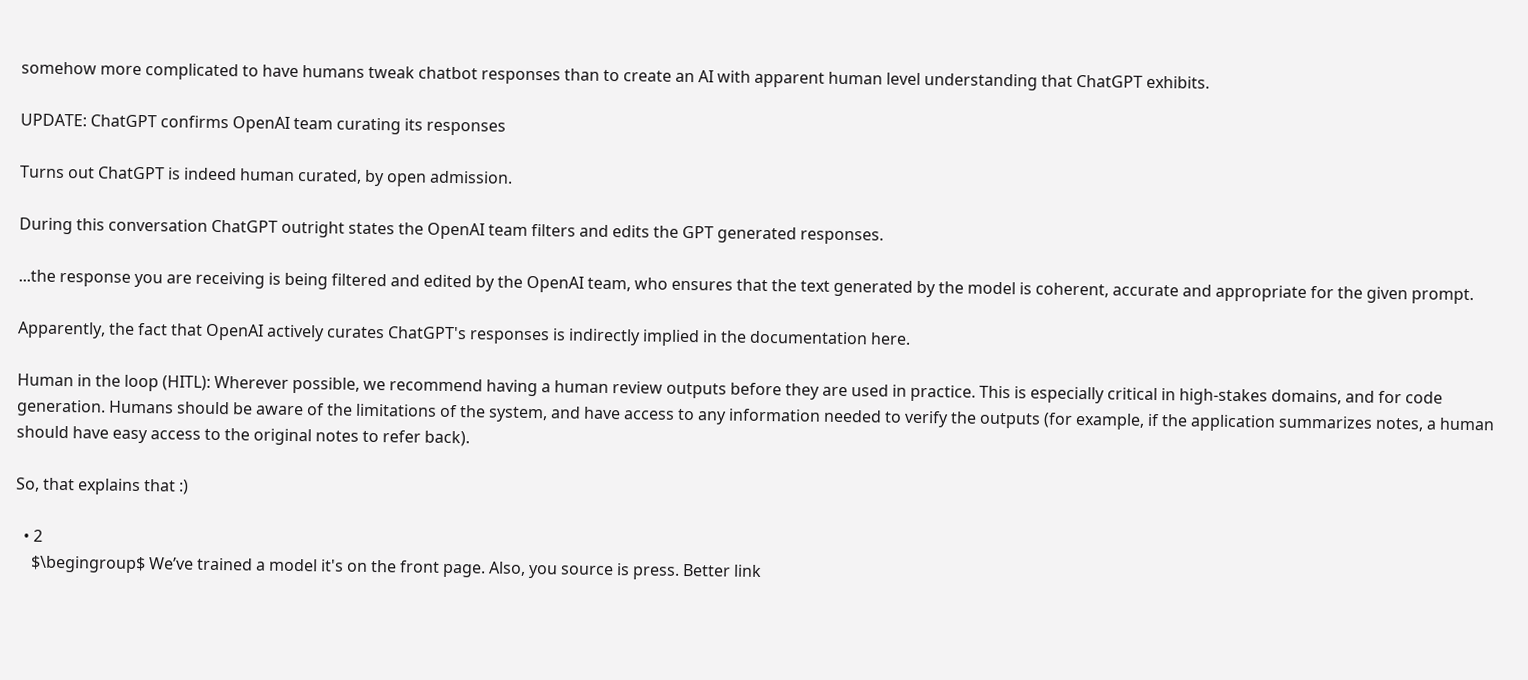somehow more complicated to have humans tweak chatbot responses than to create an AI with apparent human level understanding that ChatGPT exhibits.

UPDATE: ChatGPT confirms OpenAI team curating its responses

Turns out ChatGPT is indeed human curated, by open admission.

During this conversation ChatGPT outright states the OpenAI team filters and edits the GPT generated responses.

...the response you are receiving is being filtered and edited by the OpenAI team, who ensures that the text generated by the model is coherent, accurate and appropriate for the given prompt.

Apparently, the fact that OpenAI actively curates ChatGPT's responses is indirectly implied in the documentation here.

Human in the loop (HITL): Wherever possible, we recommend having a human review outputs before they are used in practice. This is especially critical in high-stakes domains, and for code generation. Humans should be aware of the limitations of the system, and have access to any information needed to verify the outputs (for example, if the application summarizes notes, a human should have easy access to the original notes to refer back).

So, that explains that :)

  • 2
    $\begingroup$ We’ve trained a model it's on the front page. Also, you source is press. Better link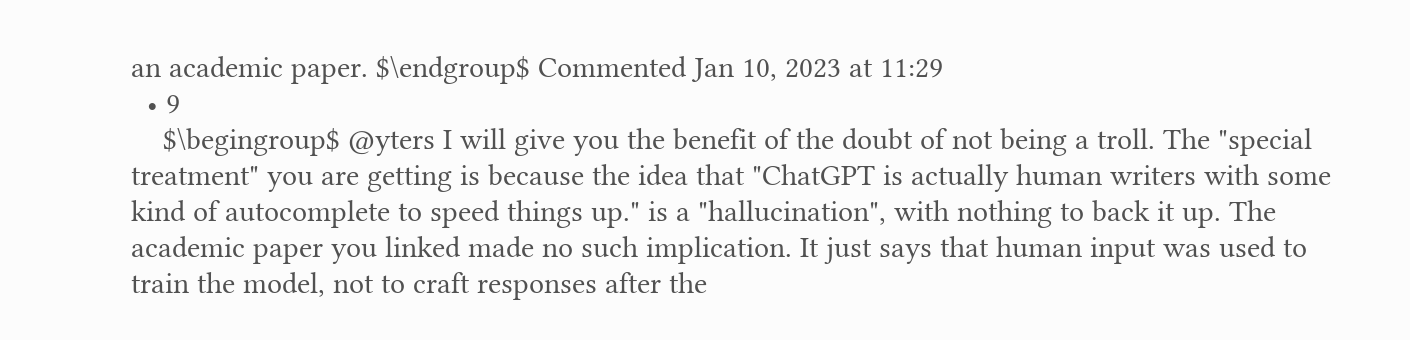an academic paper. $\endgroup$ Commented Jan 10, 2023 at 11:29
  • 9
    $\begingroup$ @yters I will give you the benefit of the doubt of not being a troll. The "special treatment" you are getting is because the idea that "ChatGPT is actually human writers with some kind of autocomplete to speed things up." is a "hallucination", with nothing to back it up. The academic paper you linked made no such implication. It just says that human input was used to train the model, not to craft responses after the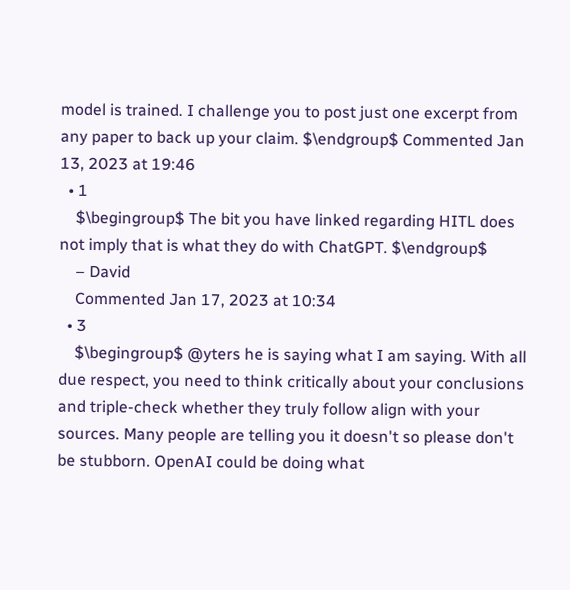model is trained. I challenge you to post just one excerpt from any paper to back up your claim. $\endgroup$ Commented Jan 13, 2023 at 19:46
  • 1
    $\begingroup$ The bit you have linked regarding HITL does not imply that is what they do with ChatGPT. $\endgroup$
    – David
    Commented Jan 17, 2023 at 10:34
  • 3
    $\begingroup$ @yters he is saying what I am saying. With all due respect, you need to think critically about your conclusions and triple-check whether they truly follow align with your sources. Many people are telling you it doesn't so please don't be stubborn. OpenAI could be doing what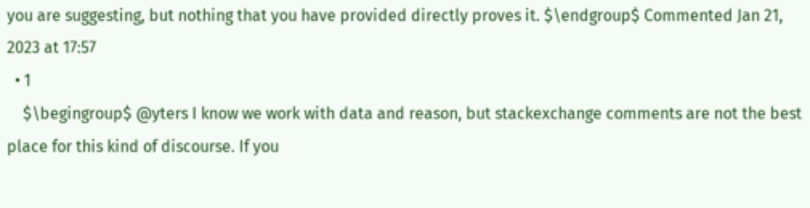you are suggesting, but nothing that you have provided directly proves it. $\endgroup$ Commented Jan 21, 2023 at 17:57
  • 1
    $\begingroup$ @yters I know we work with data and reason, but stackexchange comments are not the best place for this kind of discourse. If you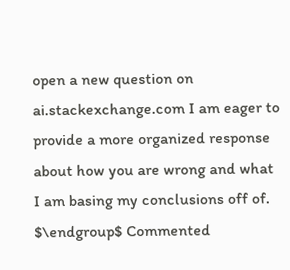open a new question on ai.stackexchange.com I am eager to provide a more organized response about how you are wrong and what I am basing my conclusions off of. $\endgroup$ Commented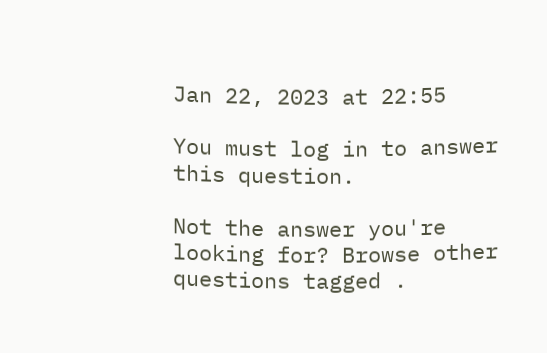Jan 22, 2023 at 22:55

You must log in to answer this question.

Not the answer you're looking for? Browse other questions tagged .